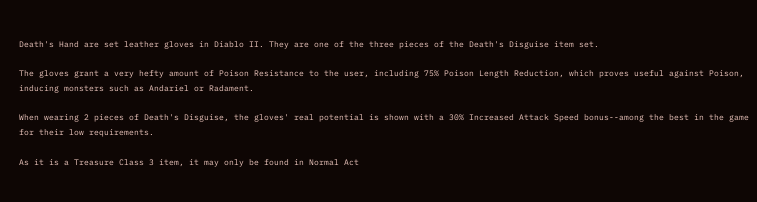Death's Hand are set leather gloves in Diablo II. They are one of the three pieces of the Death's Disguise item set.

The gloves grant a very hefty amount of Poison Resistance to the user, including 75% Poison Length Reduction, which proves useful against Poison, inducing monsters such as Andariel or Radament.

When wearing 2 pieces of Death's Disguise, the gloves' real potential is shown with a 30% Increased Attack Speed bonus--among the best in the game for their low requirements.

As it is a Treasure Class 3 item, it may only be found in Normal Act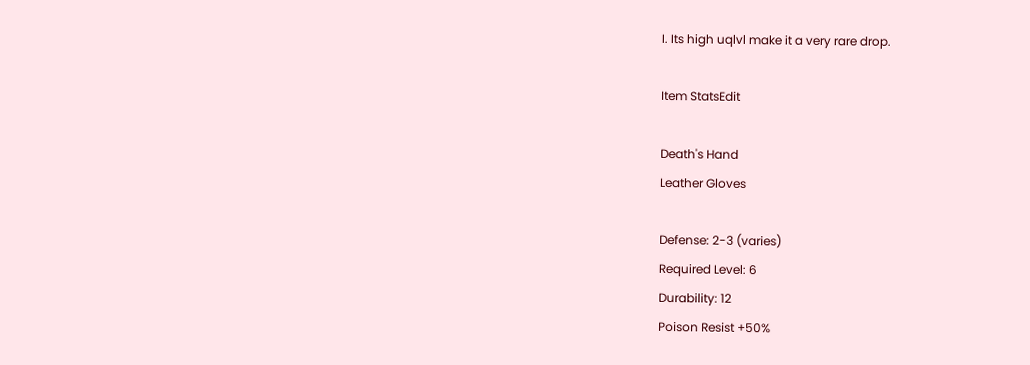I. Its high uqlvl make it a very rare drop.

Item StatsEdit

Death's Hand
Leather Gloves

Defense: 2-3 (varies)
Required Level: 6
Durability: 12
Poison Resist +50%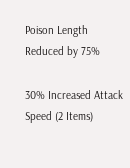Poison Length Reduced by 75%

30% Increased Attack Speed (2 Items)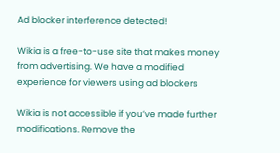Ad blocker interference detected!

Wikia is a free-to-use site that makes money from advertising. We have a modified experience for viewers using ad blockers

Wikia is not accessible if you’ve made further modifications. Remove the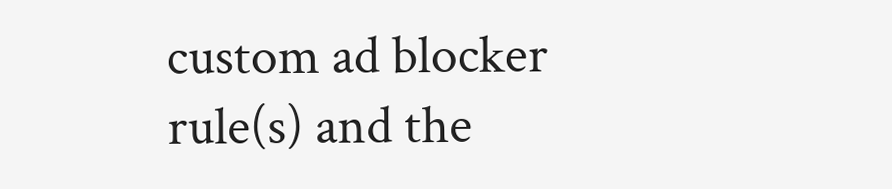custom ad blocker rule(s) and the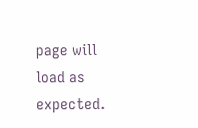page will load as expected.